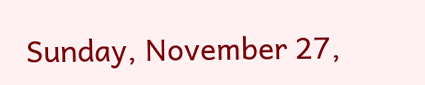Sunday, November 27,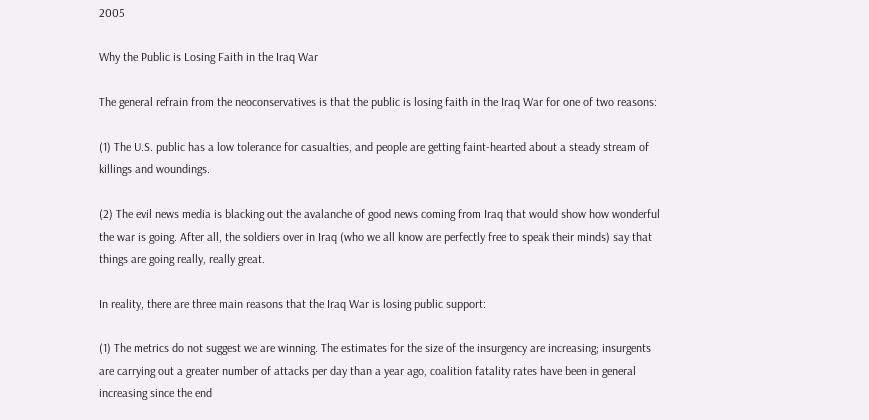2005

Why the Public is Losing Faith in the Iraq War

The general refrain from the neoconservatives is that the public is losing faith in the Iraq War for one of two reasons:

(1) The U.S. public has a low tolerance for casualties, and people are getting faint-hearted about a steady stream of killings and woundings.

(2) The evil news media is blacking out the avalanche of good news coming from Iraq that would show how wonderful the war is going. After all, the soldiers over in Iraq (who we all know are perfectly free to speak their minds) say that things are going really, really great.

In reality, there are three main reasons that the Iraq War is losing public support:

(1) The metrics do not suggest we are winning. The estimates for the size of the insurgency are increasing; insurgents are carrying out a greater number of attacks per day than a year ago, coalition fatality rates have been in general increasing since the end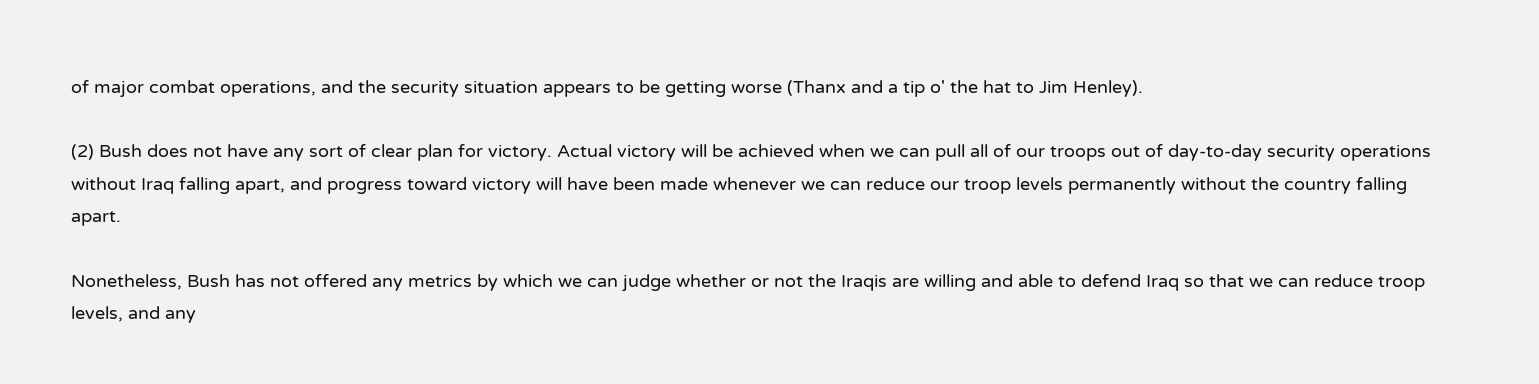of major combat operations, and the security situation appears to be getting worse (Thanx and a tip o' the hat to Jim Henley).

(2) Bush does not have any sort of clear plan for victory. Actual victory will be achieved when we can pull all of our troops out of day-to-day security operations without Iraq falling apart, and progress toward victory will have been made whenever we can reduce our troop levels permanently without the country falling apart.

Nonetheless, Bush has not offered any metrics by which we can judge whether or not the Iraqis are willing and able to defend Iraq so that we can reduce troop levels, and any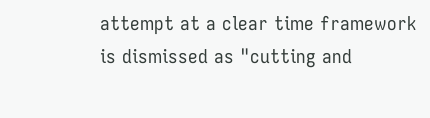attempt at a clear time framework is dismissed as "cutting and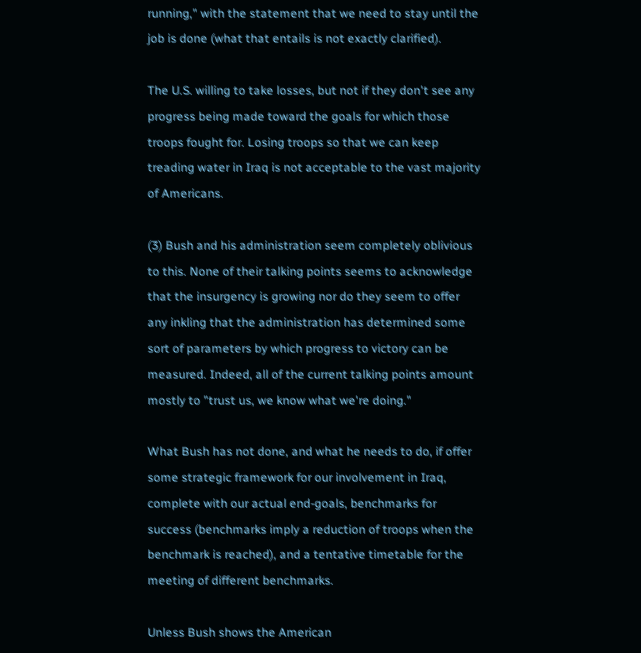running," with the statement that we need to stay until the job is done (what that entails is not exactly clarified).

The U.S. willing to take losses, but not if they don't see any progress being made toward the goals for which those troops fought for. Losing troops so that we can keep treading water in Iraq is not acceptable to the vast majority of Americans.

(3) Bush and his administration seem completely oblivious to this. None of their talking points seems to acknowledge that the insurgency is growing nor do they seem to offer any inkling that the administration has determined some sort of parameters by which progress to victory can be measured. Indeed, all of the current talking points amount mostly to "trust us, we know what we're doing."

What Bush has not done, and what he needs to do, if offer some strategic framework for our involvement in Iraq, complete with our actual end-goals, benchmarks for success (benchmarks imply a reduction of troops when the benchmark is reached), and a tentative timetable for the meeting of different benchmarks.

Unless Bush shows the American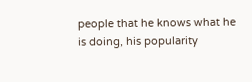people that he knows what he is doing, his popularity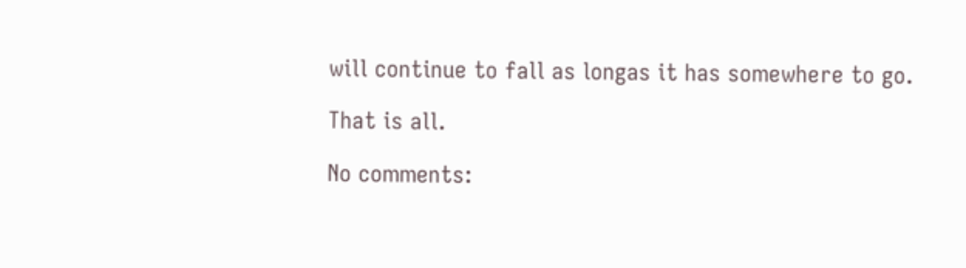will continue to fall as longas it has somewhere to go.

That is all.

No comments: